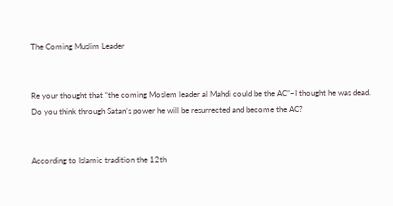The Coming Muslim Leader


Re your thought that “the coming Moslem leader al Mahdi could be the AC”–I thought he was dead. Do you think through Satan’s power he will be resurrected and become the AC?


According to Islamic tradition the 12th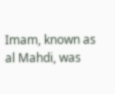Imam, known as al Mahdi, was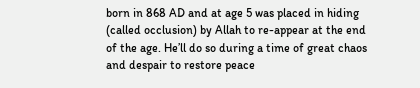born in 868 AD and at age 5 was placed in hiding (called occlusion) by Allah to re-appear at the end of the age. He’ll do so during a time of great chaos and despair to restore peace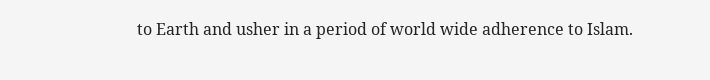to Earth and usher in a period of world wide adherence to Islam.